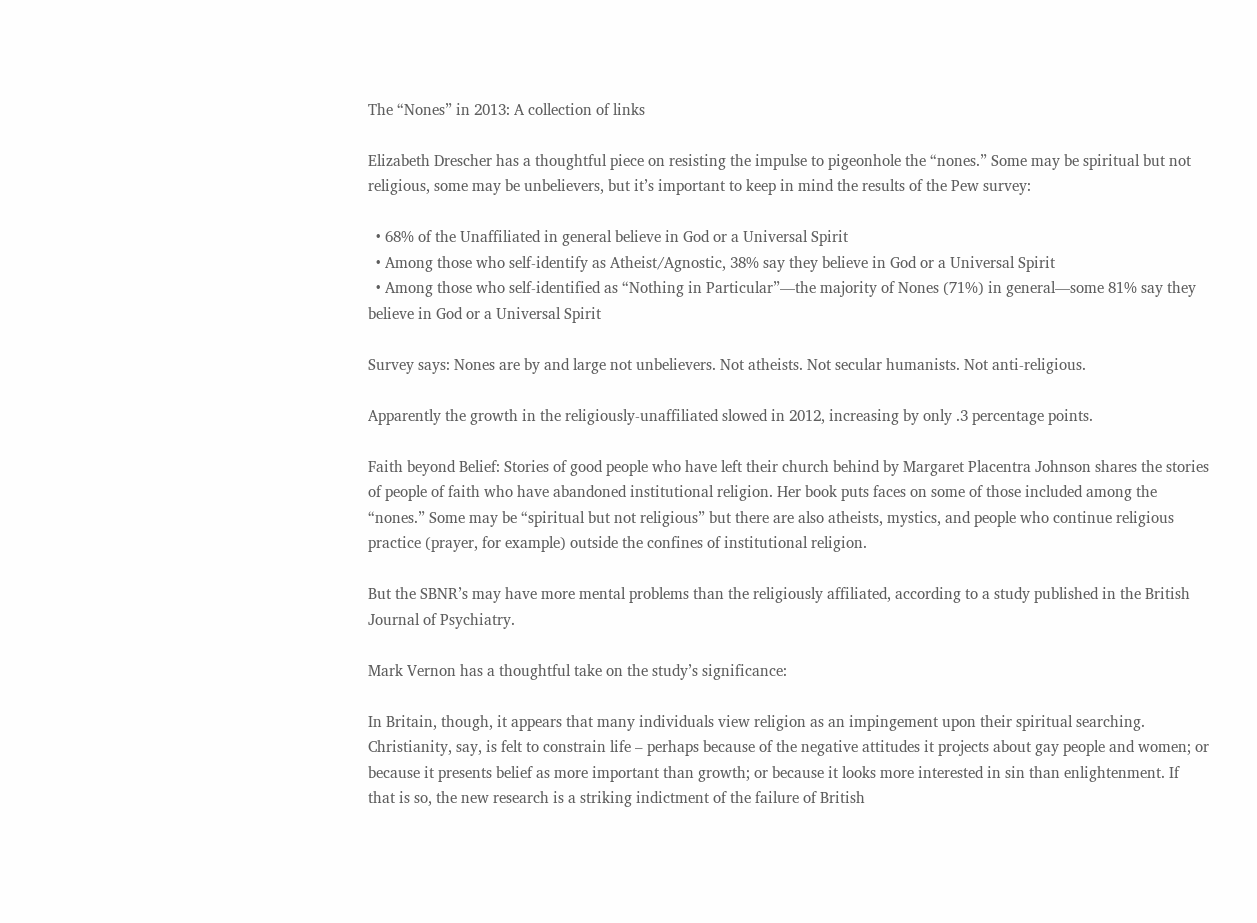The “Nones” in 2013: A collection of links

Elizabeth Drescher has a thoughtful piece on resisting the impulse to pigeonhole the “nones.” Some may be spiritual but not religious, some may be unbelievers, but it’s important to keep in mind the results of the Pew survey:

  • 68% of the Unaffiliated in general believe in God or a Universal Spirit
  • Among those who self-identify as Atheist/Agnostic, 38% say they believe in God or a Universal Spirit
  • Among those who self-identified as “Nothing in Particular”—the majority of Nones (71%) in general—some 81% say they believe in God or a Universal Spirit

Survey says: Nones are by and large not unbelievers. Not atheists. Not secular humanists. Not anti-religious.

Apparently the growth in the religiously-unaffiliated slowed in 2012, increasing by only .3 percentage points.

Faith beyond Belief: Stories of good people who have left their church behind by Margaret Placentra Johnson shares the stories of people of faith who have abandoned institutional religion. Her book puts faces on some of those included among the “nones.” Some may be “spiritual but not religious” but there are also atheists, mystics, and people who continue religious practice (prayer, for example) outside the confines of institutional religion.

But the SBNR’s may have more mental problems than the religiously affiliated, according to a study published in the British Journal of Psychiatry.

Mark Vernon has a thoughtful take on the study’s significance:

In Britain, though, it appears that many individuals view religion as an impingement upon their spiritual searching. Christianity, say, is felt to constrain life – perhaps because of the negative attitudes it projects about gay people and women; or because it presents belief as more important than growth; or because it looks more interested in sin than enlightenment. If that is so, the new research is a striking indictment of the failure of British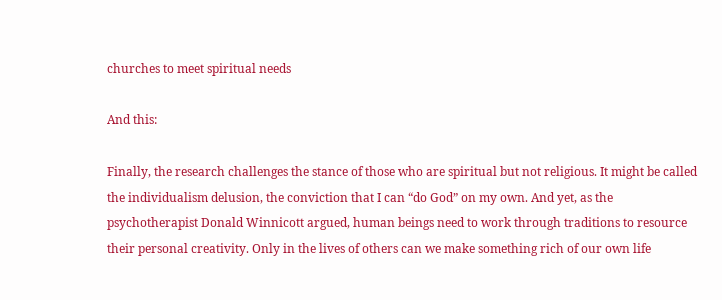churches to meet spiritual needs

And this:

Finally, the research challenges the stance of those who are spiritual but not religious. It might be called the individualism delusion, the conviction that I can “do God” on my own. And yet, as the psychotherapist Donald Winnicott argued, human beings need to work through traditions to resource their personal creativity. Only in the lives of others can we make something rich of our own life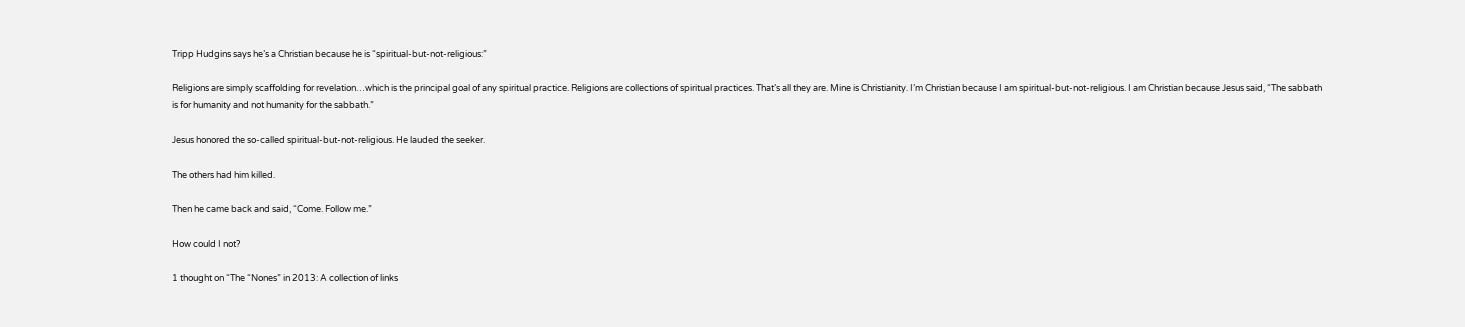Tripp Hudgins says he’s a Christian because he is “spiritual-but-not-religious:”

Religions are simply scaffolding for revelation…which is the principal goal of any spiritual practice. Religions are collections of spiritual practices. That’s all they are. Mine is Christianity. I’m Christian because I am spiritual-but-not-religious. I am Christian because Jesus said, “The sabbath is for humanity and not humanity for the sabbath.”

Jesus honored the so-called spiritual-but-not-religious. He lauded the seeker.

The others had him killed.

Then he came back and said, “Come. Follow me.”

How could I not?

1 thought on “The “Nones” in 2013: A collection of links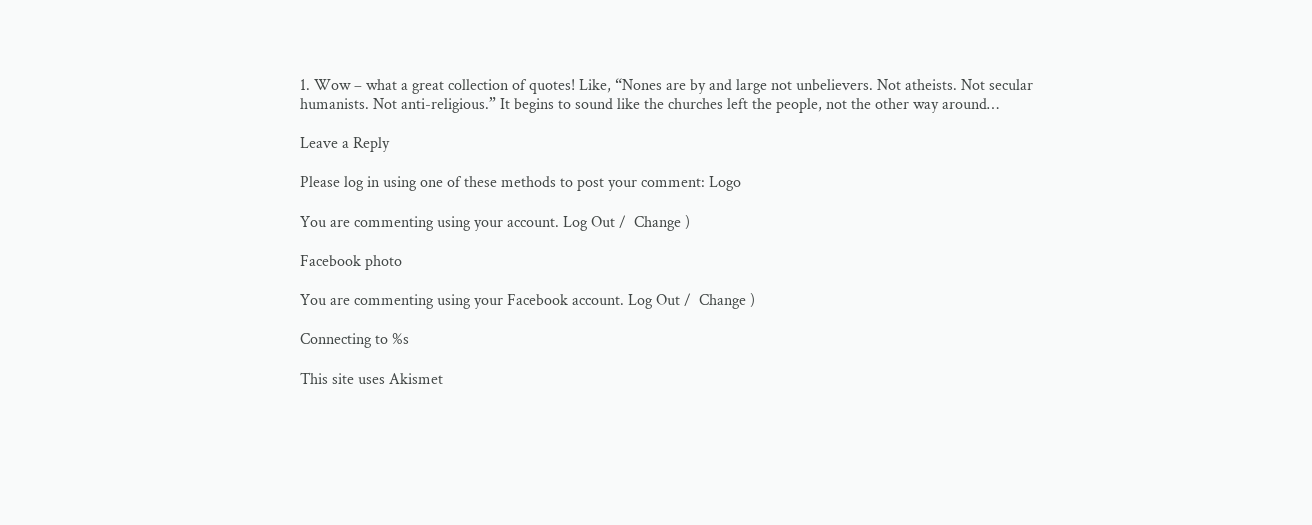1. Wow – what a great collection of quotes! Like, “Nones are by and large not unbelievers. Not atheists. Not secular humanists. Not anti-religious.” It begins to sound like the churches left the people, not the other way around…

Leave a Reply

Please log in using one of these methods to post your comment: Logo

You are commenting using your account. Log Out /  Change )

Facebook photo

You are commenting using your Facebook account. Log Out /  Change )

Connecting to %s

This site uses Akismet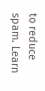to reduce spam. Learn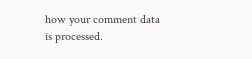how your comment data is processed.